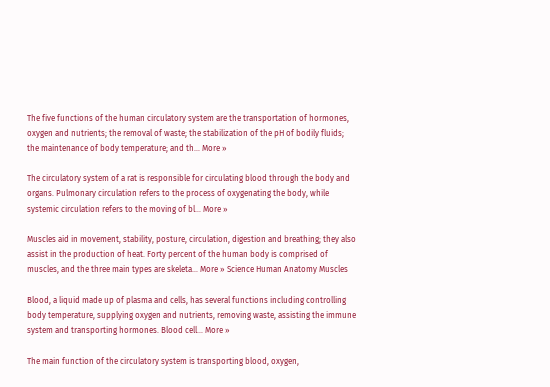The five functions of the human circulatory system are the transportation of hormones, oxygen and nutrients; the removal of waste; the stabilization of the pH of bodily fluids; the maintenance of body temperature; and th... More »

The circulatory system of a rat is responsible for circulating blood through the body and organs. Pulmonary circulation refers to the process of oxygenating the body, while systemic circulation refers to the moving of bl... More »

Muscles aid in movement, stability, posture, circulation, digestion and breathing; they also assist in the production of heat. Forty percent of the human body is comprised of muscles, and the three main types are skeleta... More » Science Human Anatomy Muscles

Blood, a liquid made up of plasma and cells, has several functions including controlling body temperature, supplying oxygen and nutrients, removing waste, assisting the immune system and transporting hormones. Blood cell... More »

The main function of the circulatory system is transporting blood, oxygen,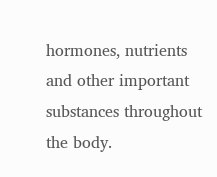hormones, nutrients and other important substances throughout the body.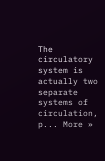The circulatory system is actually two separate systems of circulation, p... More »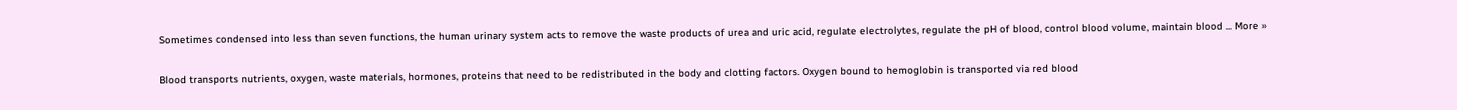Sometimes condensed into less than seven functions, the human urinary system acts to remove the waste products of urea and uric acid, regulate electrolytes, regulate the pH of blood, control blood volume, maintain blood ... More »

Blood transports nutrients, oxygen, waste materials, hormones, proteins that need to be redistributed in the body and clotting factors. Oxygen bound to hemoglobin is transported via red blood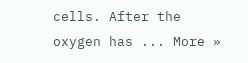cells. After the oxygen has ... More »